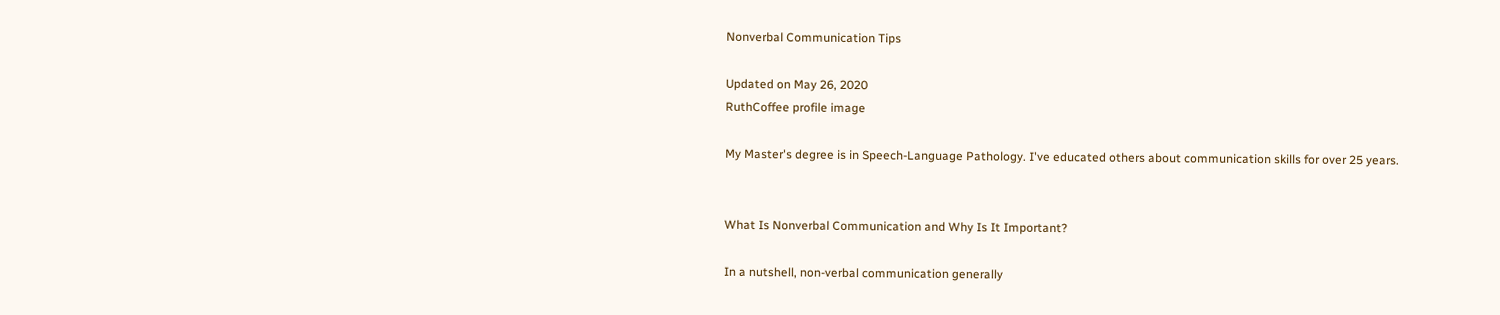Nonverbal Communication Tips

Updated on May 26, 2020
RuthCoffee profile image

My Master's degree is in Speech-Language Pathology. I've educated others about communication skills for over 25 years.


What Is Nonverbal Communication and Why Is It Important?

In a nutshell, non-verbal communication generally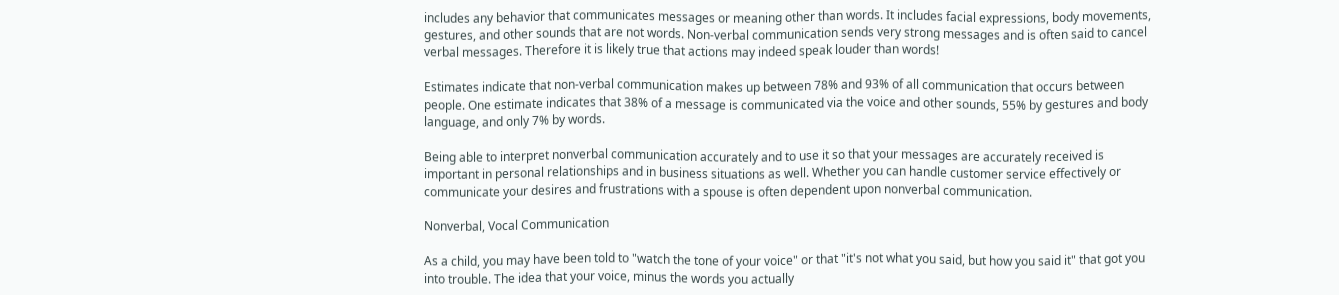includes any behavior that communicates messages or meaning other than words. It includes facial expressions, body movements, gestures, and other sounds that are not words. Non-verbal communication sends very strong messages and is often said to cancel verbal messages. Therefore it is likely true that actions may indeed speak louder than words!

Estimates indicate that non-verbal communication makes up between 78% and 93% of all communication that occurs between people. One estimate indicates that 38% of a message is communicated via the voice and other sounds, 55% by gestures and body language, and only 7% by words.

Being able to interpret nonverbal communication accurately and to use it so that your messages are accurately received is important in personal relationships and in business situations as well. Whether you can handle customer service effectively or communicate your desires and frustrations with a spouse is often dependent upon nonverbal communication.

Nonverbal, Vocal Communication

As a child, you may have been told to "watch the tone of your voice" or that "it's not what you said, but how you said it" that got you into trouble. The idea that your voice, minus the words you actually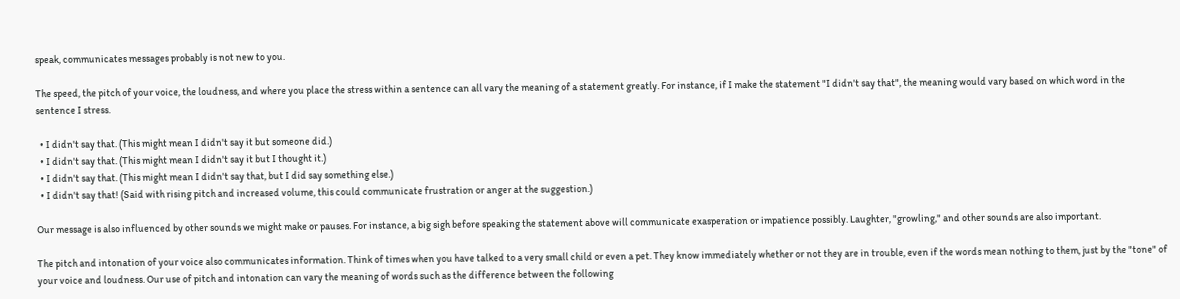speak, communicates messages probably is not new to you.

The speed, the pitch of your voice, the loudness, and where you place the stress within a sentence can all vary the meaning of a statement greatly. For instance, if I make the statement "I didn't say that", the meaning would vary based on which word in the sentence I stress.

  • I didn't say that. (This might mean I didn't say it but someone did.)
  • I didn't say that. (This might mean I didn't say it but I thought it.)
  • I didn't say that. (This might mean I didn't say that, but I did say something else.)
  • I didn't say that! (Said with rising pitch and increased volume, this could communicate frustration or anger at the suggestion.)

Our message is also influenced by other sounds we might make or pauses. For instance, a big sigh before speaking the statement above will communicate exasperation or impatience possibly. Laughter, "growling," and other sounds are also important.

The pitch and intonation of your voice also communicates information. Think of times when you have talked to a very small child or even a pet. They know immediately whether or not they are in trouble, even if the words mean nothing to them, just by the "tone" of your voice and loudness. Our use of pitch and intonation can vary the meaning of words such as the difference between the following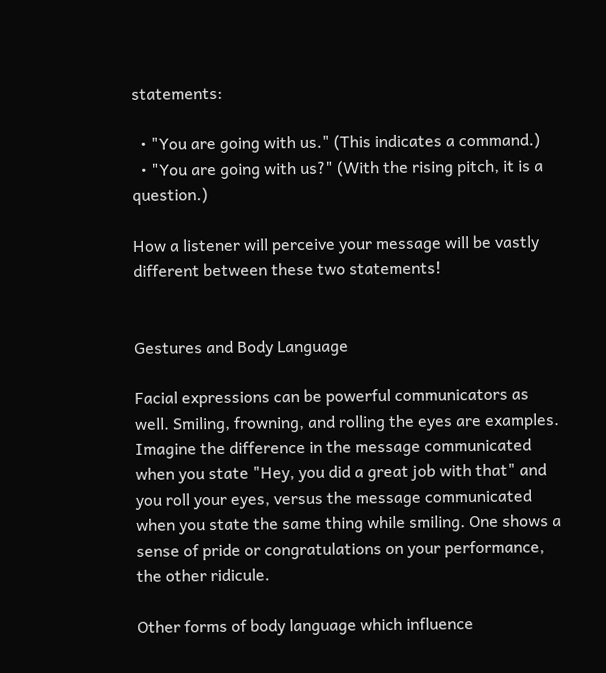statements:

  • "You are going with us." (This indicates a command.)
  • "You are going with us?" (With the rising pitch, it is a question.)

How a listener will perceive your message will be vastly different between these two statements!


Gestures and Body Language

Facial expressions can be powerful communicators as well. Smiling, frowning, and rolling the eyes are examples. Imagine the difference in the message communicated when you state "Hey, you did a great job with that" and you roll your eyes, versus the message communicated when you state the same thing while smiling. One shows a sense of pride or congratulations on your performance, the other ridicule.

Other forms of body language which influence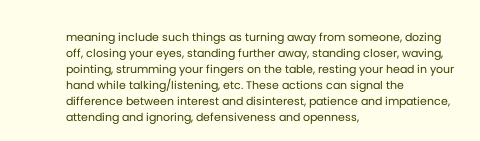meaning include such things as turning away from someone, dozing off, closing your eyes, standing further away, standing closer, waving, pointing, strumming your fingers on the table, resting your head in your hand while talking/listening, etc. These actions can signal the difference between interest and disinterest, patience and impatience, attending and ignoring, defensiveness and openness,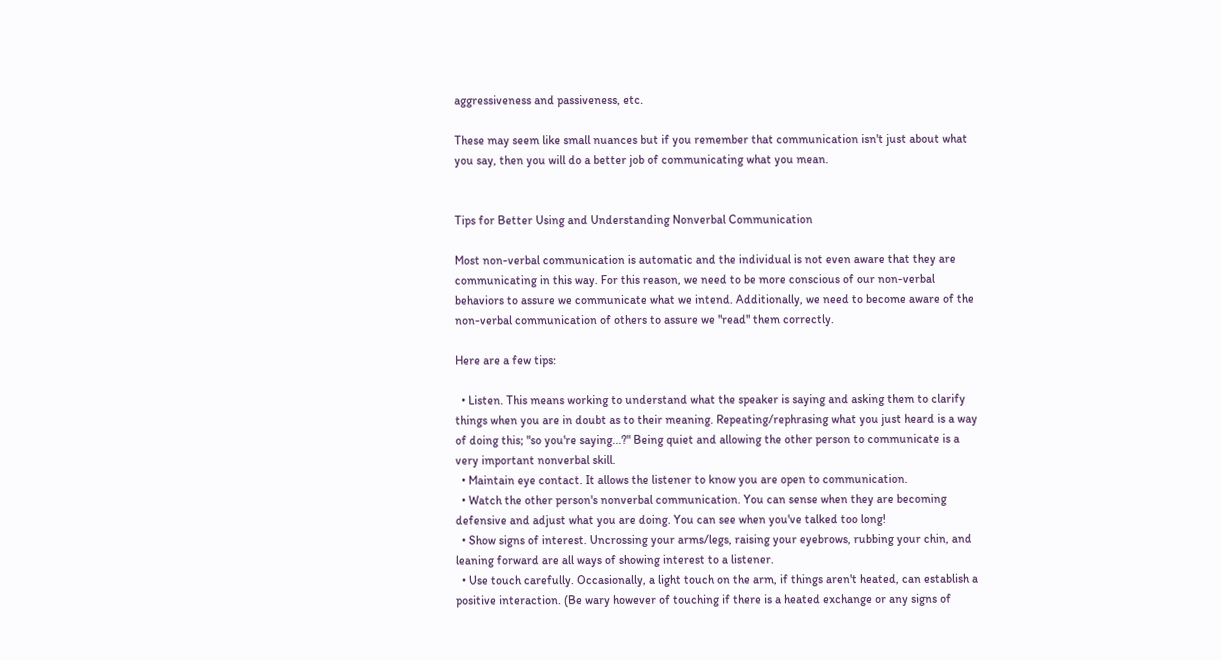aggressiveness and passiveness, etc.

These may seem like small nuances but if you remember that communication isn't just about what you say, then you will do a better job of communicating what you mean.


Tips for Better Using and Understanding Nonverbal Communication

Most non-verbal communication is automatic and the individual is not even aware that they are communicating in this way. For this reason, we need to be more conscious of our non-verbal behaviors to assure we communicate what we intend. Additionally, we need to become aware of the non-verbal communication of others to assure we "read" them correctly.

Here are a few tips:

  • Listen. This means working to understand what the speaker is saying and asking them to clarify things when you are in doubt as to their meaning. Repeating/rephrasing what you just heard is a way of doing this; "so you're saying...?" Being quiet and allowing the other person to communicate is a very important nonverbal skill.
  • Maintain eye contact. It allows the listener to know you are open to communication.
  • Watch the other person's nonverbal communication. You can sense when they are becoming defensive and adjust what you are doing. You can see when you've talked too long!
  • Show signs of interest. Uncrossing your arms/legs, raising your eyebrows, rubbing your chin, and leaning forward are all ways of showing interest to a listener.
  • Use touch carefully. Occasionally, a light touch on the arm, if things aren't heated, can establish a positive interaction. (Be wary however of touching if there is a heated exchange or any signs of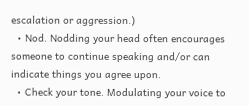escalation or aggression.)
  • Nod. Nodding your head often encourages someone to continue speaking and/or can indicate things you agree upon.
  • Check your tone. Modulating your voice to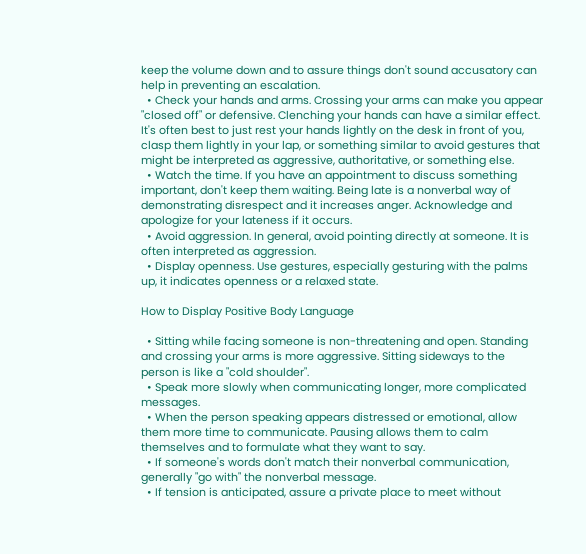keep the volume down and to assure things don't sound accusatory can help in preventing an escalation.
  • Check your hands and arms. Crossing your arms can make you appear "closed off" or defensive. Clenching your hands can have a similar effect. It's often best to just rest your hands lightly on the desk in front of you, clasp them lightly in your lap, or something similar to avoid gestures that might be interpreted as aggressive, authoritative, or something else.
  • Watch the time. If you have an appointment to discuss something important, don't keep them waiting. Being late is a nonverbal way of demonstrating disrespect and it increases anger. Acknowledge and apologize for your lateness if it occurs.
  • Avoid aggression. In general, avoid pointing directly at someone. It is often interpreted as aggression.
  • Display openness. Use gestures, especially gesturing with the palms up, it indicates openness or a relaxed state.

How to Display Positive Body Language

  • Sitting while facing someone is non-threatening and open. Standing and crossing your arms is more aggressive. Sitting sideways to the person is like a "cold shoulder".
  • Speak more slowly when communicating longer, more complicated messages.
  • When the person speaking appears distressed or emotional, allow them more time to communicate. Pausing allows them to calm themselves and to formulate what they want to say.
  • If someone's words don't match their nonverbal communication, generally "go with" the nonverbal message.
  • If tension is anticipated, assure a private place to meet without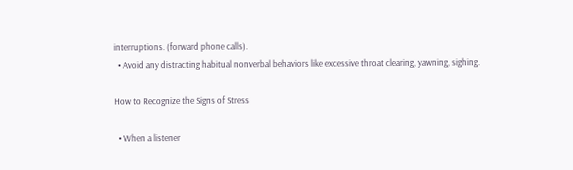interruptions. (forward phone calls).
  • Avoid any distracting habitual nonverbal behaviors like excessive throat clearing, yawning, sighing.

How to Recognize the Signs of Stress

  • When a listener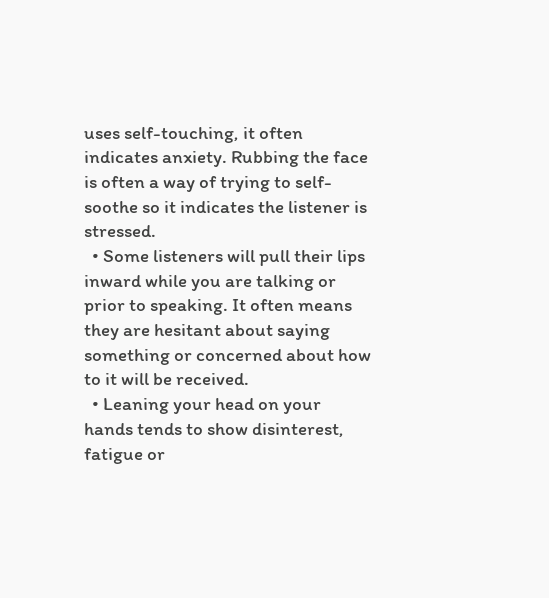uses self-touching, it often indicates anxiety. Rubbing the face is often a way of trying to self-soothe so it indicates the listener is stressed.
  • Some listeners will pull their lips inward while you are talking or prior to speaking. It often means they are hesitant about saying something or concerned about how to it will be received.
  • Leaning your head on your hands tends to show disinterest, fatigue or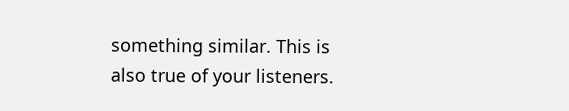something similar. This is also true of your listeners.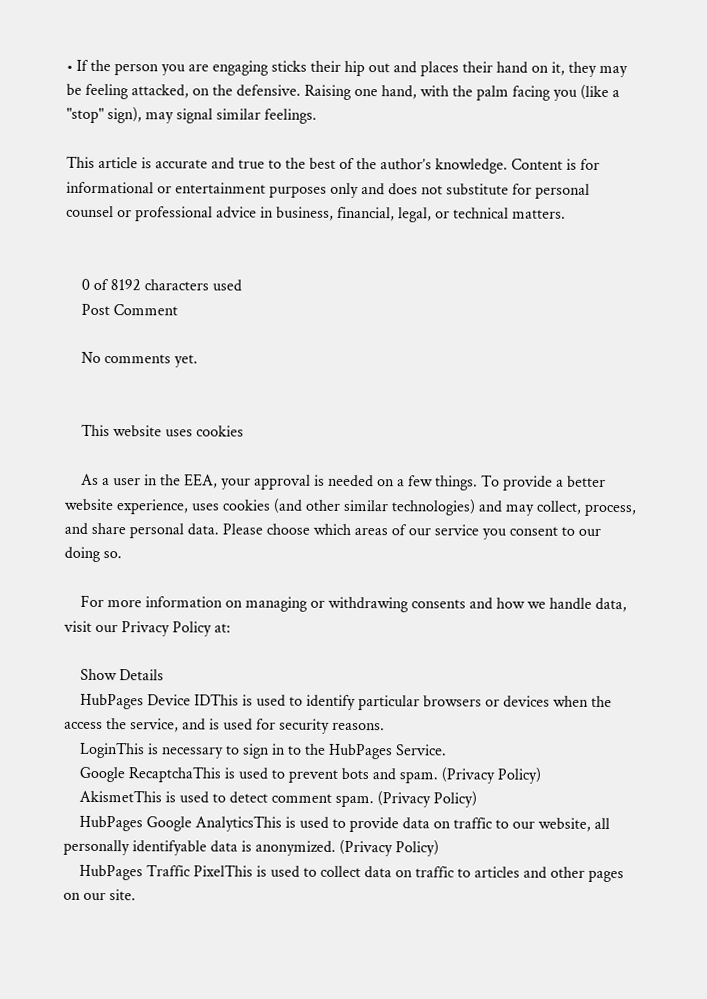• If the person you are engaging sticks their hip out and places their hand on it, they may be feeling attacked, on the defensive. Raising one hand, with the palm facing you (like a "stop" sign), may signal similar feelings.

This article is accurate and true to the best of the author’s knowledge. Content is for informational or entertainment purposes only and does not substitute for personal counsel or professional advice in business, financial, legal, or technical matters.


    0 of 8192 characters used
    Post Comment

    No comments yet.


    This website uses cookies

    As a user in the EEA, your approval is needed on a few things. To provide a better website experience, uses cookies (and other similar technologies) and may collect, process, and share personal data. Please choose which areas of our service you consent to our doing so.

    For more information on managing or withdrawing consents and how we handle data, visit our Privacy Policy at:

    Show Details
    HubPages Device IDThis is used to identify particular browsers or devices when the access the service, and is used for security reasons.
    LoginThis is necessary to sign in to the HubPages Service.
    Google RecaptchaThis is used to prevent bots and spam. (Privacy Policy)
    AkismetThis is used to detect comment spam. (Privacy Policy)
    HubPages Google AnalyticsThis is used to provide data on traffic to our website, all personally identifyable data is anonymized. (Privacy Policy)
    HubPages Traffic PixelThis is used to collect data on traffic to articles and other pages on our site.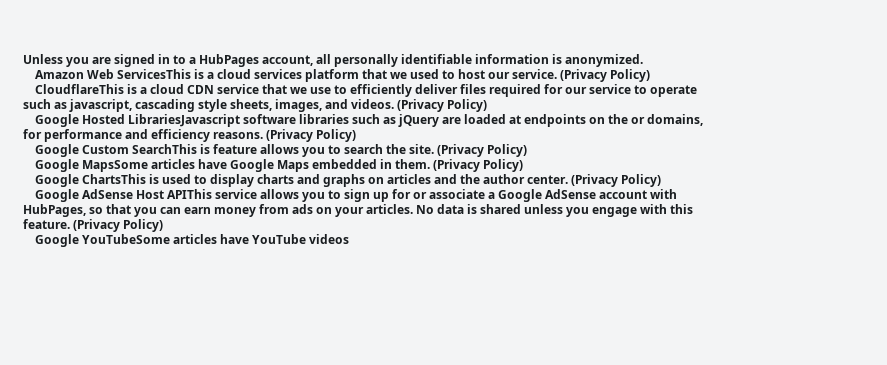Unless you are signed in to a HubPages account, all personally identifiable information is anonymized.
    Amazon Web ServicesThis is a cloud services platform that we used to host our service. (Privacy Policy)
    CloudflareThis is a cloud CDN service that we use to efficiently deliver files required for our service to operate such as javascript, cascading style sheets, images, and videos. (Privacy Policy)
    Google Hosted LibrariesJavascript software libraries such as jQuery are loaded at endpoints on the or domains, for performance and efficiency reasons. (Privacy Policy)
    Google Custom SearchThis is feature allows you to search the site. (Privacy Policy)
    Google MapsSome articles have Google Maps embedded in them. (Privacy Policy)
    Google ChartsThis is used to display charts and graphs on articles and the author center. (Privacy Policy)
    Google AdSense Host APIThis service allows you to sign up for or associate a Google AdSense account with HubPages, so that you can earn money from ads on your articles. No data is shared unless you engage with this feature. (Privacy Policy)
    Google YouTubeSome articles have YouTube videos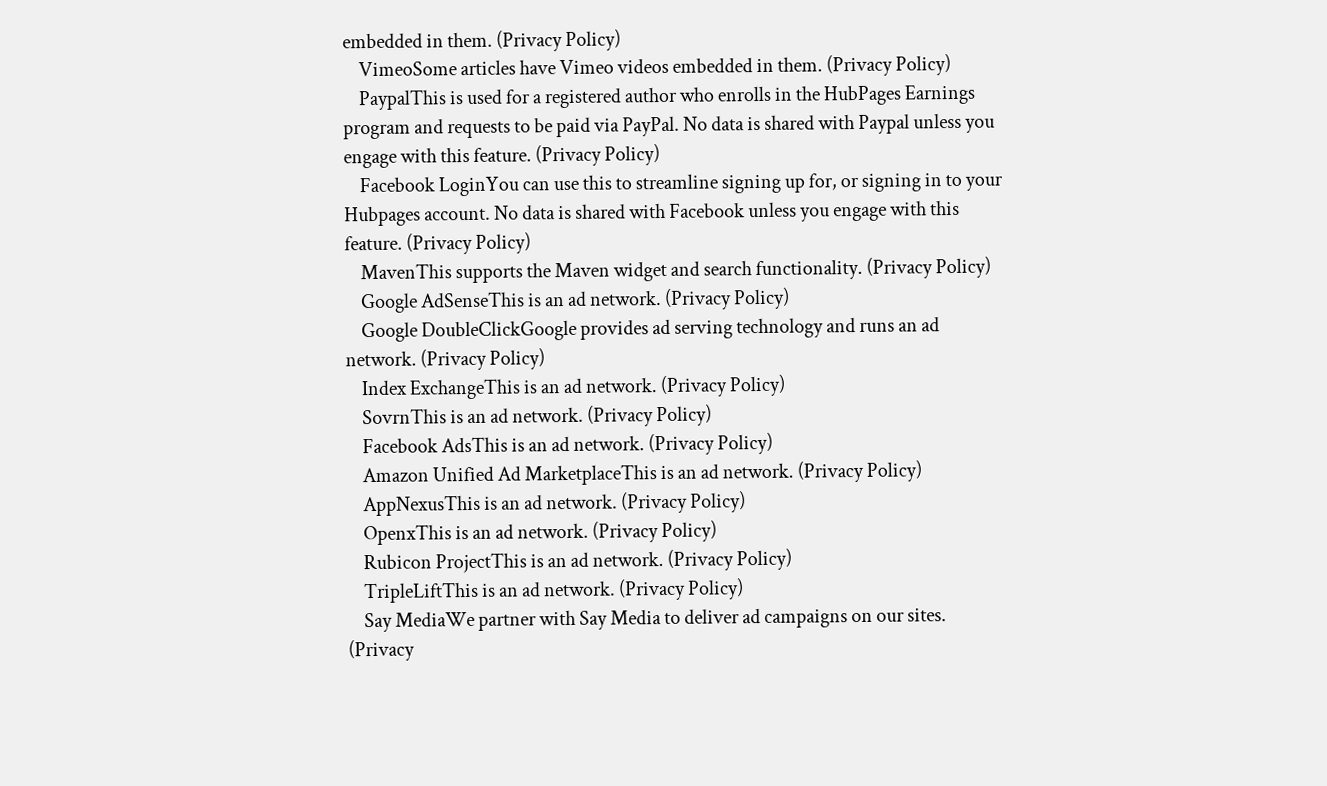embedded in them. (Privacy Policy)
    VimeoSome articles have Vimeo videos embedded in them. (Privacy Policy)
    PaypalThis is used for a registered author who enrolls in the HubPages Earnings program and requests to be paid via PayPal. No data is shared with Paypal unless you engage with this feature. (Privacy Policy)
    Facebook LoginYou can use this to streamline signing up for, or signing in to your Hubpages account. No data is shared with Facebook unless you engage with this feature. (Privacy Policy)
    MavenThis supports the Maven widget and search functionality. (Privacy Policy)
    Google AdSenseThis is an ad network. (Privacy Policy)
    Google DoubleClickGoogle provides ad serving technology and runs an ad network. (Privacy Policy)
    Index ExchangeThis is an ad network. (Privacy Policy)
    SovrnThis is an ad network. (Privacy Policy)
    Facebook AdsThis is an ad network. (Privacy Policy)
    Amazon Unified Ad MarketplaceThis is an ad network. (Privacy Policy)
    AppNexusThis is an ad network. (Privacy Policy)
    OpenxThis is an ad network. (Privacy Policy)
    Rubicon ProjectThis is an ad network. (Privacy Policy)
    TripleLiftThis is an ad network. (Privacy Policy)
    Say MediaWe partner with Say Media to deliver ad campaigns on our sites. (Privacy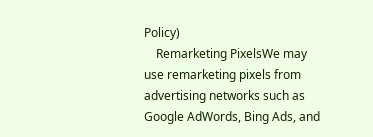Policy)
    Remarketing PixelsWe may use remarketing pixels from advertising networks such as Google AdWords, Bing Ads, and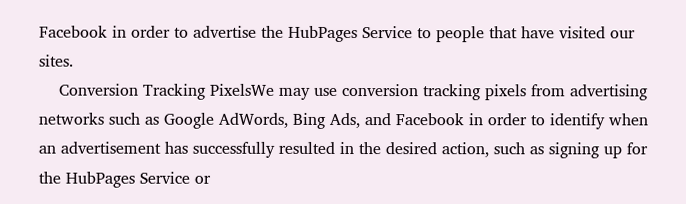Facebook in order to advertise the HubPages Service to people that have visited our sites.
    Conversion Tracking PixelsWe may use conversion tracking pixels from advertising networks such as Google AdWords, Bing Ads, and Facebook in order to identify when an advertisement has successfully resulted in the desired action, such as signing up for the HubPages Service or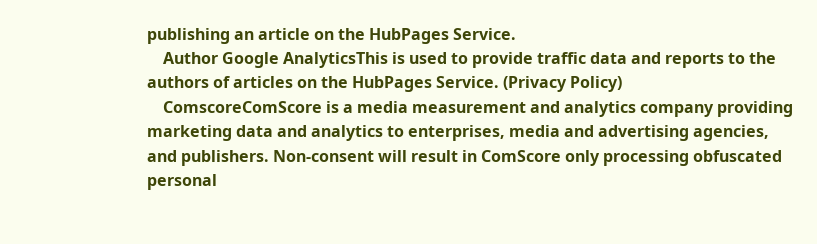publishing an article on the HubPages Service.
    Author Google AnalyticsThis is used to provide traffic data and reports to the authors of articles on the HubPages Service. (Privacy Policy)
    ComscoreComScore is a media measurement and analytics company providing marketing data and analytics to enterprises, media and advertising agencies, and publishers. Non-consent will result in ComScore only processing obfuscated personal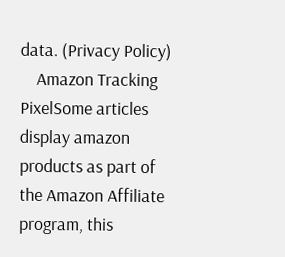data. (Privacy Policy)
    Amazon Tracking PixelSome articles display amazon products as part of the Amazon Affiliate program, this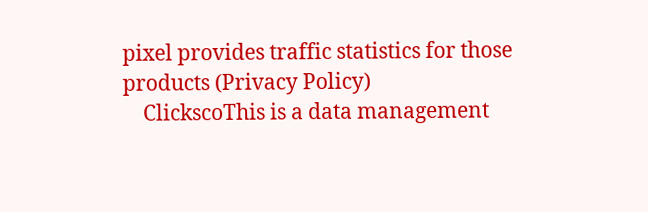pixel provides traffic statistics for those products (Privacy Policy)
    ClickscoThis is a data management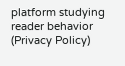platform studying reader behavior (Privacy Policy)